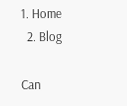1. Home
  2. Blog

Can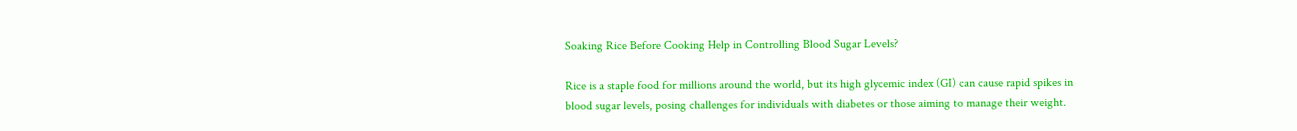Soaking Rice Before Cooking Help in Controlling Blood Sugar Levels?

Rice is a staple food for millions around the world, but its high glycemic index (GI) can cause rapid spikes in blood sugar levels, posing challenges for individuals with diabetes or those aiming to manage their weight.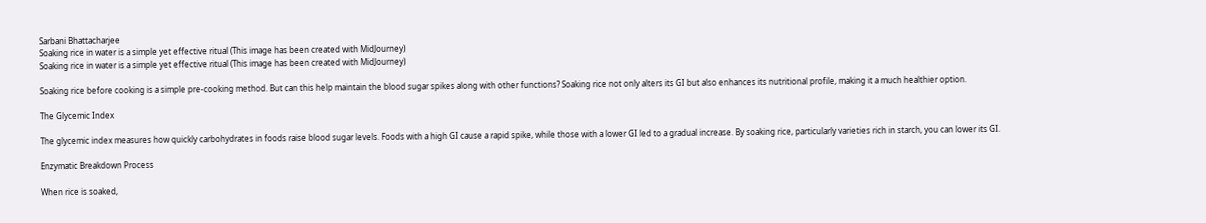Sarbani Bhattacharjee
Soaking rice in water is a simple yet effective ritual (This image has been created with MidJourney)
Soaking rice in water is a simple yet effective ritual (This image has been created with MidJourney)

Soaking rice before cooking is a simple pre-cooking method. But can this help maintain the blood sugar spikes along with other functions? Soaking rice not only alters its GI but also enhances its nutritional profile, making it a much healthier option.

The Glycemic Index

The glycemic index measures how quickly carbohydrates in foods raise blood sugar levels. Foods with a high GI cause a rapid spike, while those with a lower GI led to a gradual increase. By soaking rice, particularly varieties rich in starch, you can lower its GI.

Enzymatic Breakdown Process

When rice is soaked,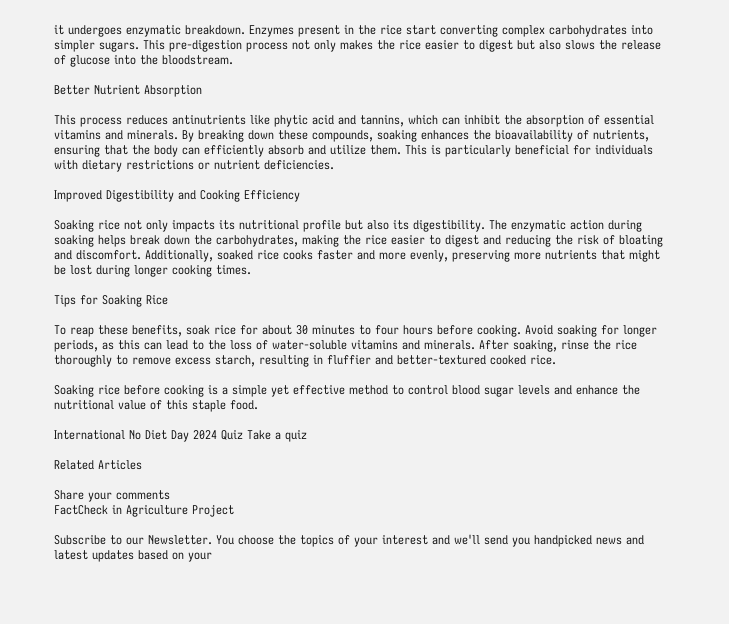it undergoes enzymatic breakdown. Enzymes present in the rice start converting complex carbohydrates into simpler sugars. This pre-digestion process not only makes the rice easier to digest but also slows the release of glucose into the bloodstream.

Better Nutrient Absorption

This process reduces antinutrients like phytic acid and tannins, which can inhibit the absorption of essential vitamins and minerals. By breaking down these compounds, soaking enhances the bioavailability of nutrients, ensuring that the body can efficiently absorb and utilize them. This is particularly beneficial for individuals with dietary restrictions or nutrient deficiencies.

Improved Digestibility and Cooking Efficiency

Soaking rice not only impacts its nutritional profile but also its digestibility. The enzymatic action during soaking helps break down the carbohydrates, making the rice easier to digest and reducing the risk of bloating and discomfort. Additionally, soaked rice cooks faster and more evenly, preserving more nutrients that might be lost during longer cooking times.

Tips for Soaking Rice

To reap these benefits, soak rice for about 30 minutes to four hours before cooking. Avoid soaking for longer periods, as this can lead to the loss of water-soluble vitamins and minerals. After soaking, rinse the rice thoroughly to remove excess starch, resulting in fluffier and better-textured cooked rice.

Soaking rice before cooking is a simple yet effective method to control blood sugar levels and enhance the nutritional value of this staple food.

International No Diet Day 2024 Quiz Take a quiz

Related Articles

Share your comments
FactCheck in Agriculture Project

Subscribe to our Newsletter. You choose the topics of your interest and we'll send you handpicked news and latest updates based on your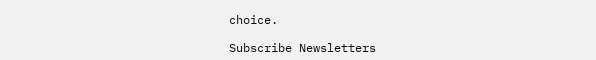choice.

Subscribe Newsletters